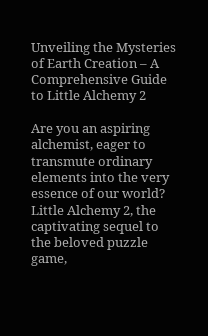Unveiling the Mysteries of Earth Creation – A Comprehensive Guide to Little Alchemy 2

Are you an aspiring alchemist, eager to transmute ordinary elements into the very essence of our world? Little Alchemy 2, the captivating sequel to the beloved puzzle game,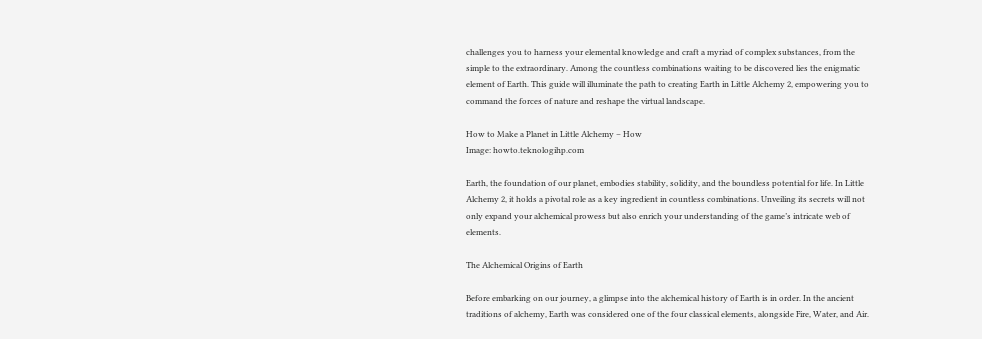challenges you to harness your elemental knowledge and craft a myriad of complex substances, from the simple to the extraordinary. Among the countless combinations waiting to be discovered lies the enigmatic element of Earth. This guide will illuminate the path to creating Earth in Little Alchemy 2, empowering you to command the forces of nature and reshape the virtual landscape.

How to Make a Planet in Little Alchemy – How
Image: howto.teknologihp.com

Earth, the foundation of our planet, embodies stability, solidity, and the boundless potential for life. In Little Alchemy 2, it holds a pivotal role as a key ingredient in countless combinations. Unveiling its secrets will not only expand your alchemical prowess but also enrich your understanding of the game’s intricate web of elements.

The Alchemical Origins of Earth

Before embarking on our journey, a glimpse into the alchemical history of Earth is in order. In the ancient traditions of alchemy, Earth was considered one of the four classical elements, alongside Fire, Water, and Air.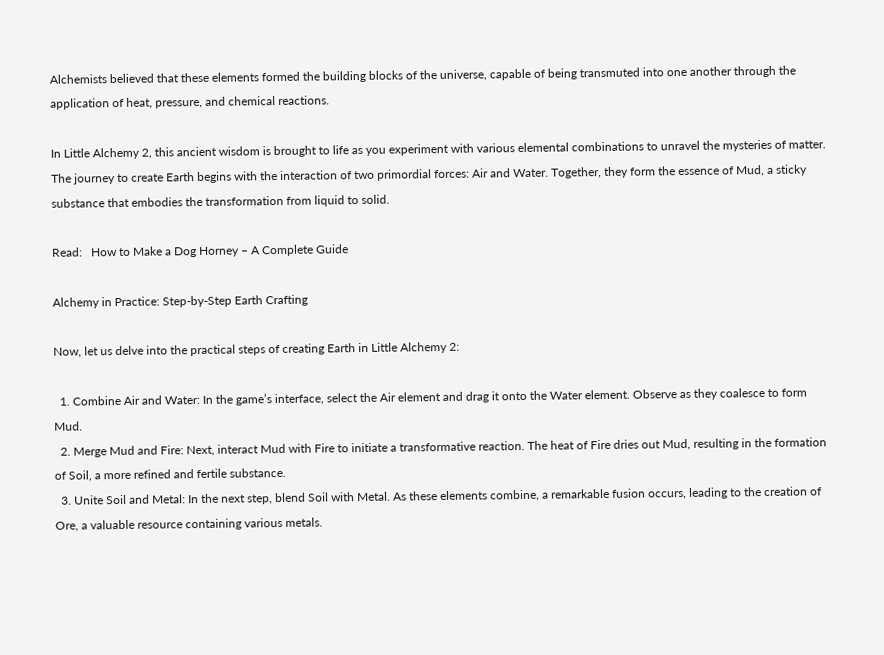Alchemists believed that these elements formed the building blocks of the universe, capable of being transmuted into one another through the application of heat, pressure, and chemical reactions.

In Little Alchemy 2, this ancient wisdom is brought to life as you experiment with various elemental combinations to unravel the mysteries of matter. The journey to create Earth begins with the interaction of two primordial forces: Air and Water. Together, they form the essence of Mud, a sticky substance that embodies the transformation from liquid to solid.

Read:   How to Make a Dog Horney – A Complete Guide

Alchemy in Practice: Step-by-Step Earth Crafting

Now, let us delve into the practical steps of creating Earth in Little Alchemy 2:

  1. Combine Air and Water: In the game’s interface, select the Air element and drag it onto the Water element. Observe as they coalesce to form Mud.
  2. Merge Mud and Fire: Next, interact Mud with Fire to initiate a transformative reaction. The heat of Fire dries out Mud, resulting in the formation of Soil, a more refined and fertile substance.
  3. Unite Soil and Metal: In the next step, blend Soil with Metal. As these elements combine, a remarkable fusion occurs, leading to the creation of Ore, a valuable resource containing various metals.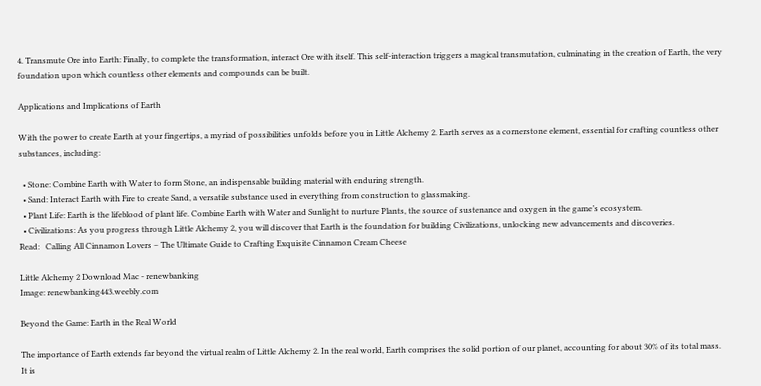4. Transmute Ore into Earth: Finally, to complete the transformation, interact Ore with itself. This self-interaction triggers a magical transmutation, culminating in the creation of Earth, the very foundation upon which countless other elements and compounds can be built.

Applications and Implications of Earth

With the power to create Earth at your fingertips, a myriad of possibilities unfolds before you in Little Alchemy 2. Earth serves as a cornerstone element, essential for crafting countless other substances, including:

  • Stone: Combine Earth with Water to form Stone, an indispensable building material with enduring strength.
  • Sand: Interact Earth with Fire to create Sand, a versatile substance used in everything from construction to glassmaking.
  • Plant Life: Earth is the lifeblood of plant life. Combine Earth with Water and Sunlight to nurture Plants, the source of sustenance and oxygen in the game’s ecosystem.
  • Civilizations: As you progress through Little Alchemy 2, you will discover that Earth is the foundation for building Civilizations, unlocking new advancements and discoveries.
Read:   Calling All Cinnamon Lovers – The Ultimate Guide to Crafting Exquisite Cinnamon Cream Cheese

Little Alchemy 2 Download Mac - renewbanking
Image: renewbanking443.weebly.com

Beyond the Game: Earth in the Real World

The importance of Earth extends far beyond the virtual realm of Little Alchemy 2. In the real world, Earth comprises the solid portion of our planet, accounting for about 30% of its total mass. It is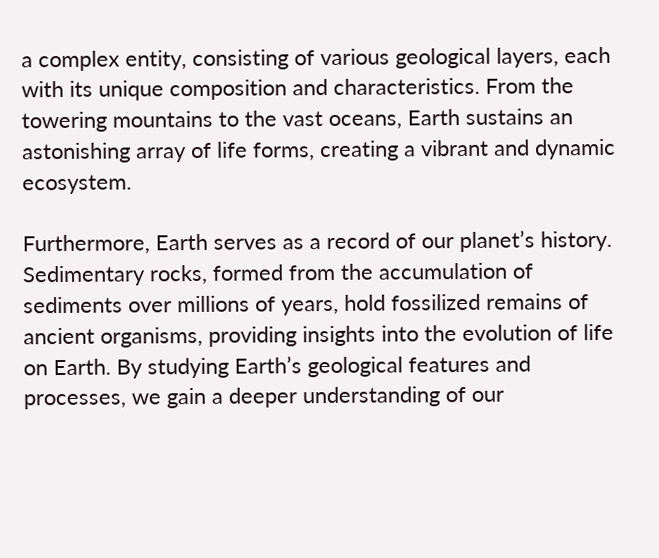a complex entity, consisting of various geological layers, each with its unique composition and characteristics. From the towering mountains to the vast oceans, Earth sustains an astonishing array of life forms, creating a vibrant and dynamic ecosystem.

Furthermore, Earth serves as a record of our planet’s history. Sedimentary rocks, formed from the accumulation of sediments over millions of years, hold fossilized remains of ancient organisms, providing insights into the evolution of life on Earth. By studying Earth’s geological features and processes, we gain a deeper understanding of our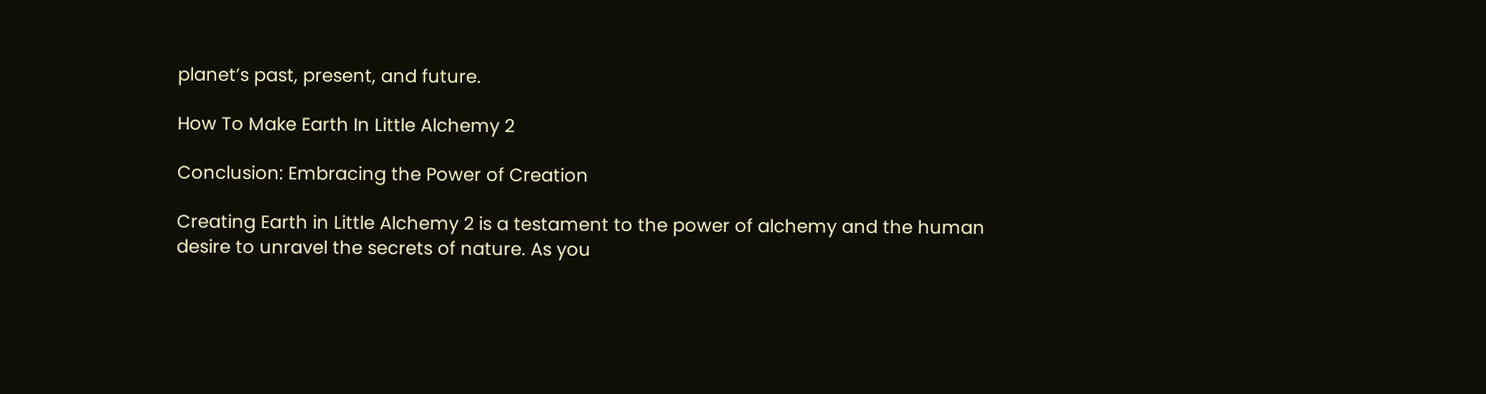planet’s past, present, and future.

How To Make Earth In Little Alchemy 2

Conclusion: Embracing the Power of Creation

Creating Earth in Little Alchemy 2 is a testament to the power of alchemy and the human desire to unravel the secrets of nature. As you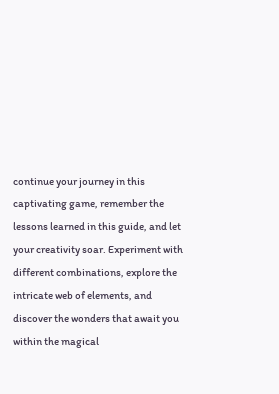continue your journey in this captivating game, remember the lessons learned in this guide, and let your creativity soar. Experiment with different combinations, explore the intricate web of elements, and discover the wonders that await you within the magical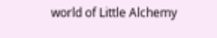world of Little Alchemy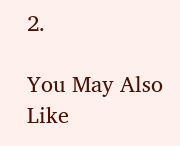2.

You May Also Like